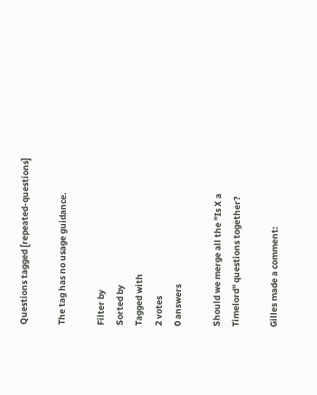Questions tagged [repeated-questions]

The tag has no usage guidance.

Filter by
Sorted by
Tagged with
2 votes
0 answers

Should we merge all the "Is X a Timelord" questions together?

Gilles made a comment: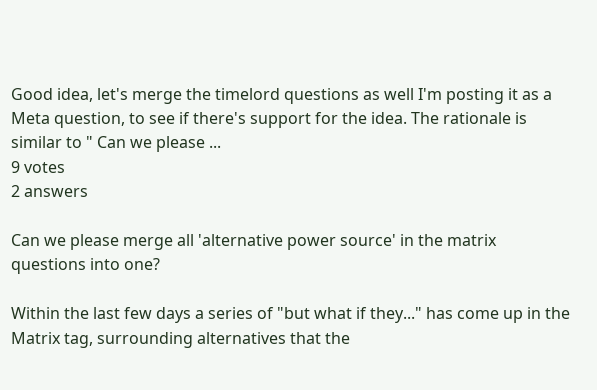Good idea, let's merge the timelord questions as well I'm posting it as a Meta question, to see if there's support for the idea. The rationale is similar to " Can we please ...
9 votes
2 answers

Can we please merge all 'alternative power source' in the matrix questions into one?

Within the last few days a series of "but what if they..." has come up in the Matrix tag, surrounding alternatives that the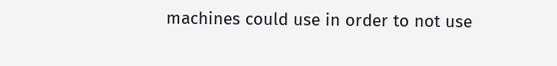machines could use in order to not use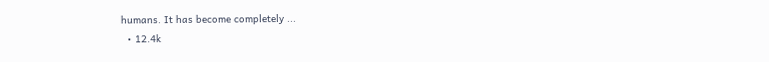humans. It has become completely ...
  • 12.4k